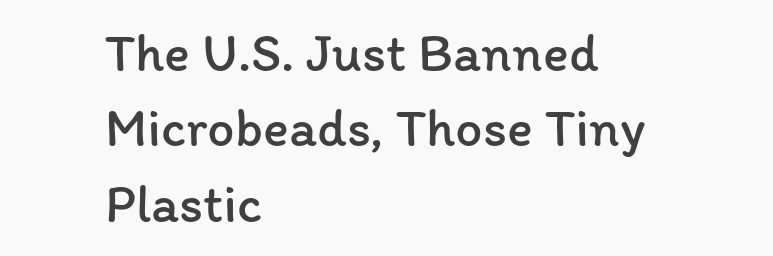The U.S. Just Banned Microbeads, Those Tiny Plastic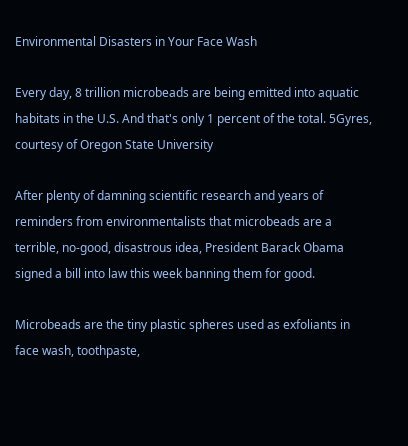Environmental Disasters in Your Face Wash

Every day, 8 trillion microbeads are being emitted into aquatic habitats in the U.S. And that's only 1 percent of the total. 5Gyres, courtesy of Oregon State University

After plenty of damning scientific research and years of reminders from environmentalists that microbeads are a terrible, no-good, disastrous idea, President Barack Obama signed a bill into law this week banning them for good.

Microbeads are the tiny plastic spheres used as exfoliants in face wash, toothpaste,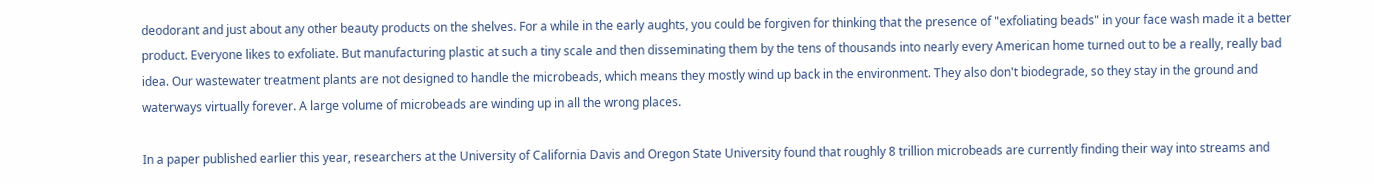deodorant and just about any other beauty products on the shelves. For a while in the early aughts, you could be forgiven for thinking that the presence of "exfoliating beads" in your face wash made it a better product. Everyone likes to exfoliate. But manufacturing plastic at such a tiny scale and then disseminating them by the tens of thousands into nearly every American home turned out to be a really, really bad idea. Our wastewater treatment plants are not designed to handle the microbeads, which means they mostly wind up back in the environment. They also don't biodegrade, so they stay in the ground and waterways virtually forever. A large volume of microbeads are winding up in all the wrong places.

In a paper published earlier this year, researchers at the University of California Davis and Oregon State University found that roughly 8 trillion microbeads are currently finding their way into streams and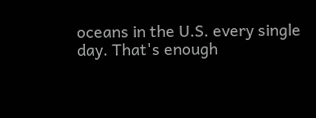oceans in the U.S. every single day. That's enough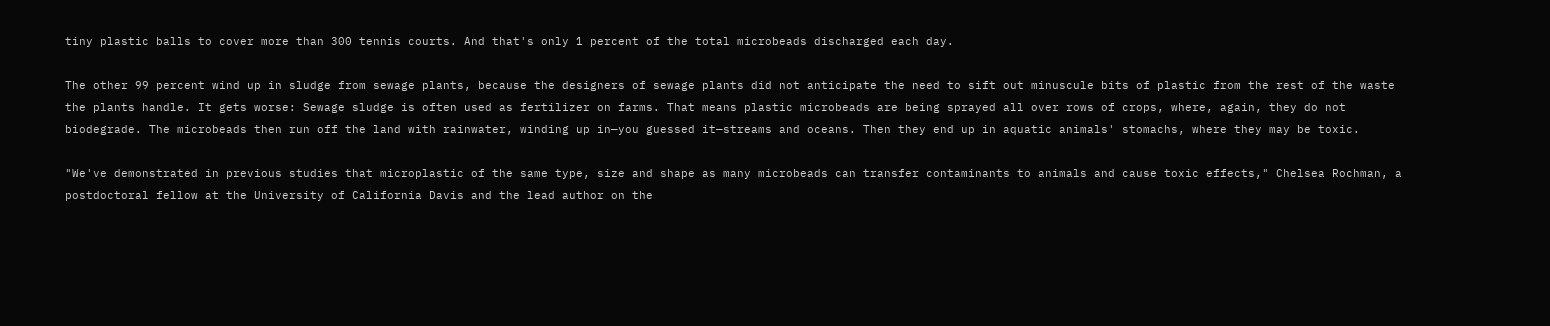tiny plastic balls to cover more than 300 tennis courts. And that's only 1 percent of the total microbeads discharged each day.

The other 99 percent wind up in sludge from sewage plants, because the designers of sewage plants did not anticipate the need to sift out minuscule bits of plastic from the rest of the waste the plants handle. It gets worse: Sewage sludge is often used as fertilizer on farms. That means plastic microbeads are being sprayed all over rows of crops, where, again, they do not biodegrade. The microbeads then run off the land with rainwater, winding up in—you guessed it—streams and oceans. Then they end up in aquatic animals' stomachs, where they may be toxic.

"We've demonstrated in previous studies that microplastic of the same type, size and shape as many microbeads can transfer contaminants to animals and cause toxic effects," Chelsea Rochman, a postdoctoral fellow at the University of California Davis and the lead author on the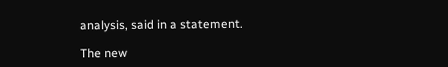analysis, said in a statement.

The new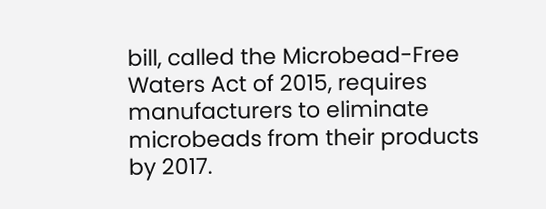bill, called the Microbead-Free Waters Act of 2015, requires manufacturers to eliminate microbeads from their products by 2017.